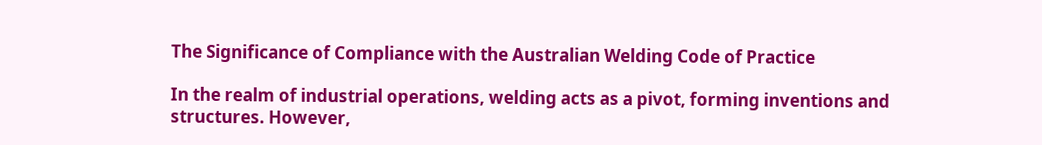The Significance of Compliance with the Australian Welding Code of Practice

In the realm of industrial operations, welding acts as a pivot, forming inventions and structures. However,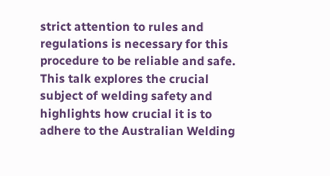strict attention to rules and regulations is necessary for this procedure to be reliable and safe. This talk explores the crucial subject of welding safety and highlights how crucial it is to adhere to the Australian Welding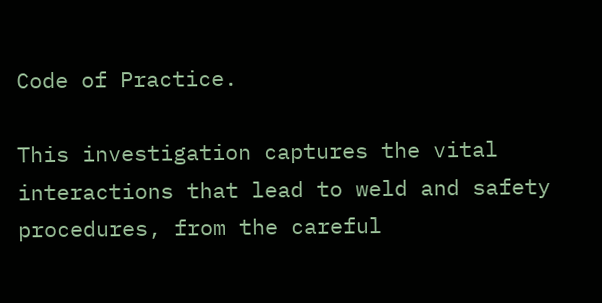Code of Practice.

This investigation captures the vital interactions that lead to weld and safety procedures, from the careful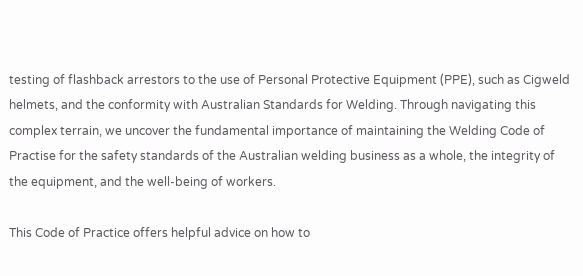testing of flashback arrestors to the use of Personal Protective Equipment (PPE), such as Cigweld helmets, and the conformity with Australian Standards for Welding. Through navigating this complex terrain, we uncover the fundamental importance of maintaining the Welding Code of Practise for the safety standards of the Australian welding business as a whole, the integrity of the equipment, and the well-being of workers.

This Code of Practice offers helpful advice on how to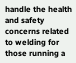handle the health and safety concerns related to welding for those running a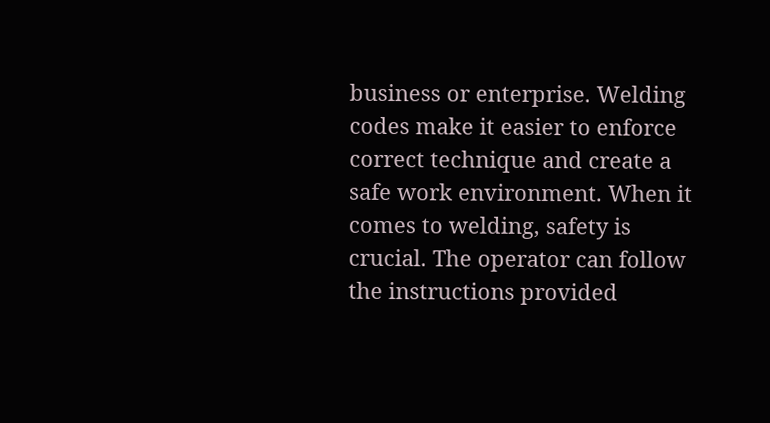business or enterprise. Welding codes make it easier to enforce correct technique and create a safe work environment. When it comes to welding, safety is crucial. The operator can follow the instructions provided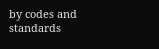by codes and standards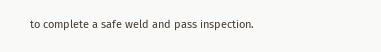to complete a safe weld and pass inspection.